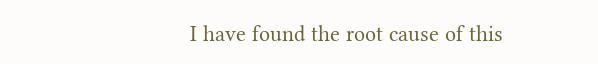I have found the root cause of this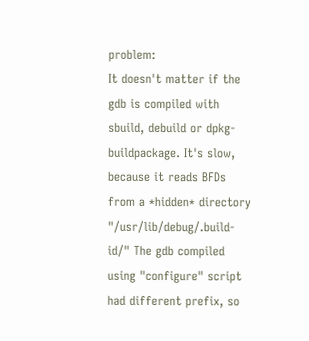problem:
It doesn't matter if the gdb is compiled with sbuild, debuild or dpkg-buildpackage. It's slow, because it reads BFDs from a *hidden* directory "/usr/lib/debug/.build-id/" The gdb compiled using "configure" script had different prefix, so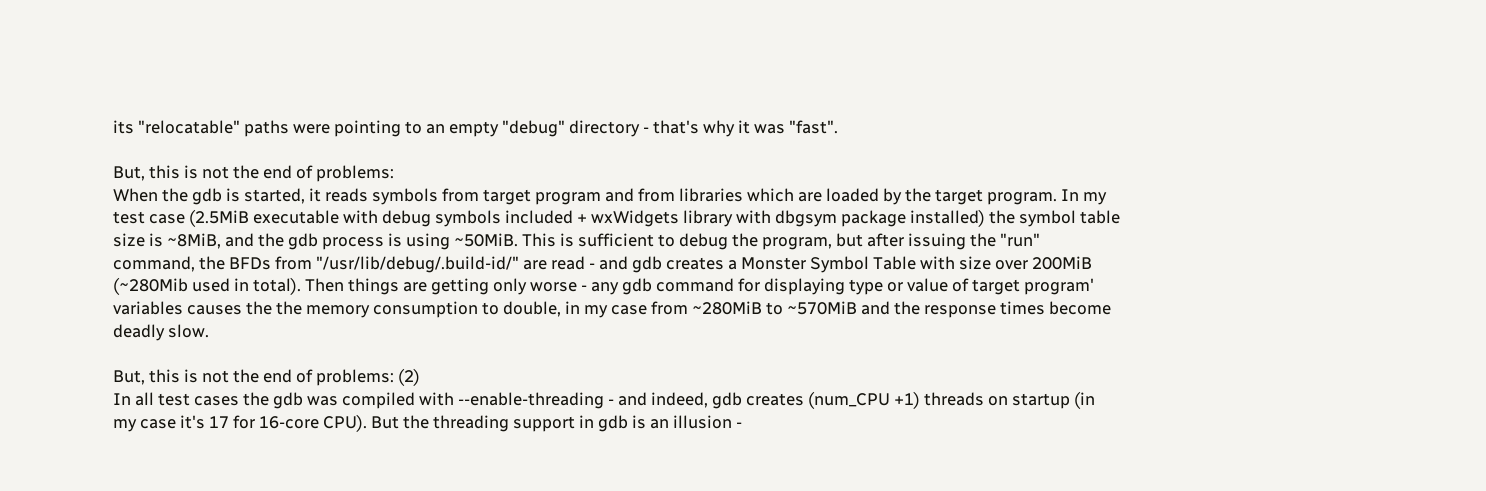its "relocatable" paths were pointing to an empty "debug" directory - that's why it was "fast".

But, this is not the end of problems:
When the gdb is started, it reads symbols from target program and from libraries which are loaded by the target program. In my test case (2.5MiB executable with debug symbols included + wxWidgets library with dbgsym package installed) the symbol table size is ~8MiB, and the gdb process is using ~50MiB. This is sufficient to debug the program, but after issuing the "run" command, the BFDs from "/usr/lib/debug/.build-id/" are read - and gdb creates a Monster Symbol Table with size over 200MiB (~280Mib used in total). Then things are getting only worse - any gdb command for displaying type or value of target program' variables causes the the memory consumption to double, in my case from ~280MiB to ~570MiB and the response times become deadly slow.

But, this is not the end of problems: (2)
In all test cases the gdb was compiled with --enable-threading - and indeed, gdb creates (num_CPU +1) threads on startup (in my case it's 17 for 16-core CPU). But the threading support in gdb is an illusion -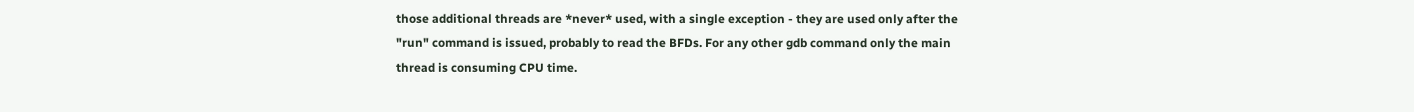those additional threads are *never* used, with a single exception - they are used only after the "run" command is issued, probably to read the BFDs. For any other gdb command only the main thread is consuming CPU time.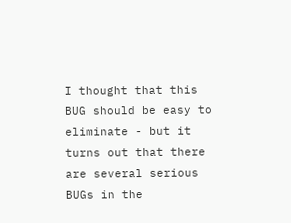I thought that this BUG should be easy to eliminate - but it turns out that there are several serious BUGs in the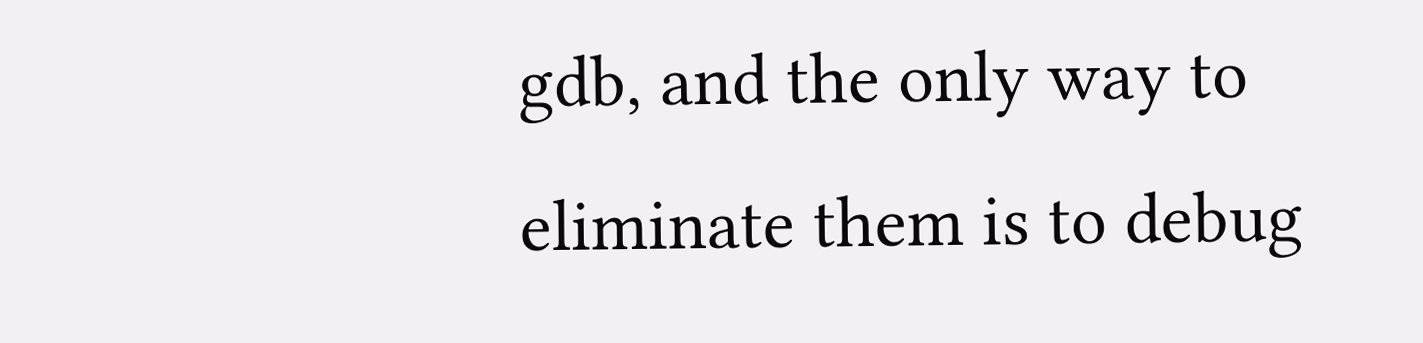gdb, and the only way to eliminate them is to debug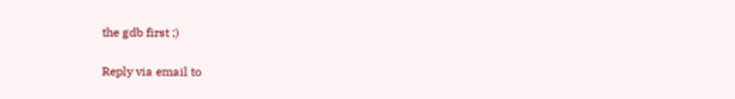the gdb first ;)


Reply via email to